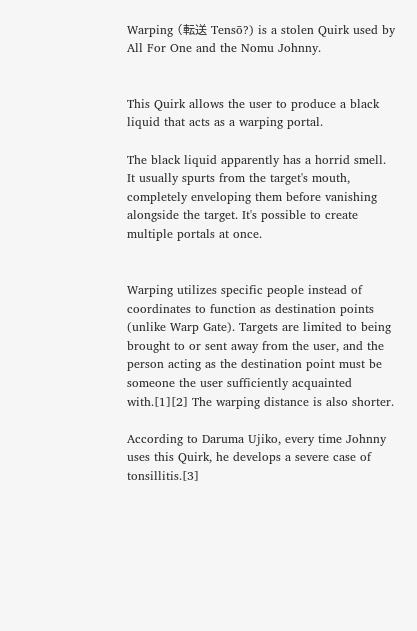Warping (転送 Tensō?) is a stolen Quirk used by All For One and the Nomu Johnny.


This Quirk allows the user to produce a black liquid that acts as a warping portal.

The black liquid apparently has a horrid smell. It usually spurts from the target's mouth, completely enveloping them before vanishing alongside the target. It's possible to create multiple portals at once.


Warping utilizes specific people instead of coordinates to function as destination points (unlike Warp Gate). Targets are limited to being brought to or sent away from the user, and the person acting as the destination point must be someone the user sufficiently acquainted with.[1][2] The warping distance is also shorter.

According to Daruma Ujiko, every time Johnny uses this Quirk, he develops a severe case of tonsillitis.[3]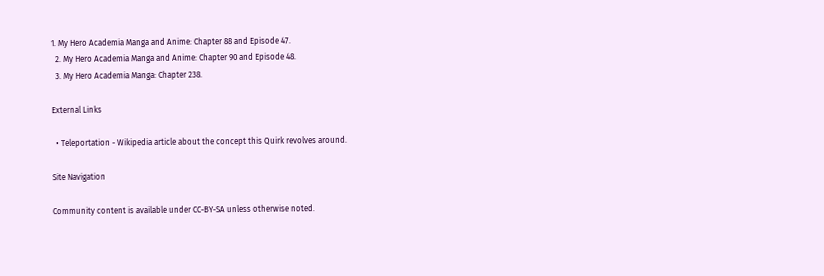1. My Hero Academia Manga and Anime: Chapter 88 and Episode 47.
  2. My Hero Academia Manga and Anime: Chapter 90 and Episode 48.
  3. My Hero Academia Manga: Chapter 238.

External Links

  • Teleportation - Wikipedia article about the concept this Quirk revolves around.

Site Navigation

Community content is available under CC-BY-SA unless otherwise noted.